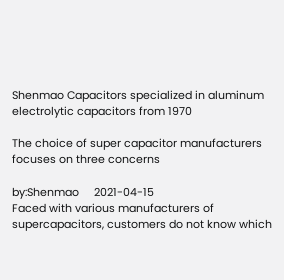Shenmao Capacitors specialized in aluminum electrolytic capacitors from 1970

The choice of super capacitor manufacturers focuses on three concerns

by:Shenmao     2021-04-15
Faced with various manufacturers of supercapacitors, customers do not know which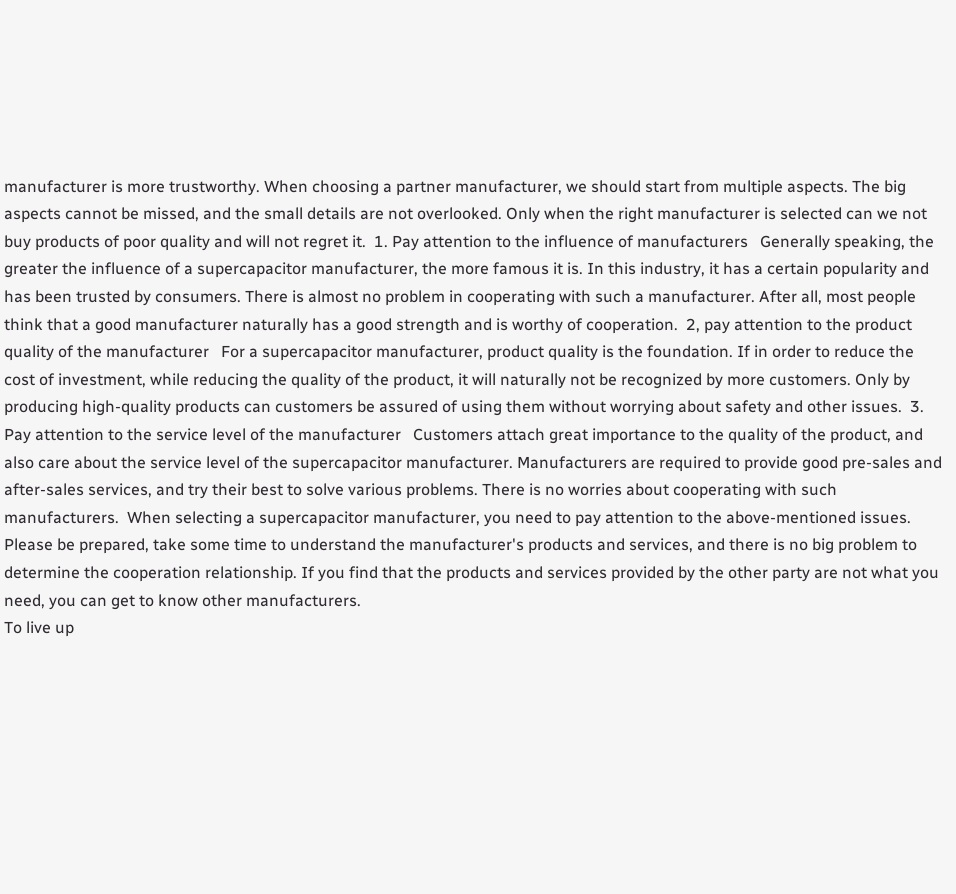manufacturer is more trustworthy. When choosing a partner manufacturer, we should start from multiple aspects. The big aspects cannot be missed, and the small details are not overlooked. Only when the right manufacturer is selected can we not buy products of poor quality and will not regret it.  1. Pay attention to the influence of manufacturers   Generally speaking, the greater the influence of a supercapacitor manufacturer, the more famous it is. In this industry, it has a certain popularity and has been trusted by consumers. There is almost no problem in cooperating with such a manufacturer. After all, most people think that a good manufacturer naturally has a good strength and is worthy of cooperation.  2, pay attention to the product quality of the manufacturer   For a supercapacitor manufacturer, product quality is the foundation. If in order to reduce the cost of investment, while reducing the quality of the product, it will naturally not be recognized by more customers. Only by producing high-quality products can customers be assured of using them without worrying about safety and other issues.  3. Pay attention to the service level of the manufacturer   Customers attach great importance to the quality of the product, and also care about the service level of the supercapacitor manufacturer. Manufacturers are required to provide good pre-sales and after-sales services, and try their best to solve various problems. There is no worries about cooperating with such manufacturers.  When selecting a supercapacitor manufacturer, you need to pay attention to the above-mentioned issues. Please be prepared, take some time to understand the manufacturer's products and services, and there is no big problem to determine the cooperation relationship. If you find that the products and services provided by the other party are not what you need, you can get to know other manufacturers.
To live up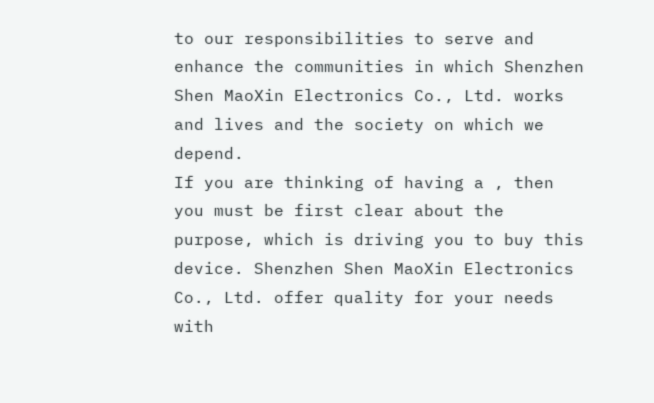to our responsibilities to serve and enhance the communities in which Shenzhen Shen MaoXin Electronics Co., Ltd. works and lives and the society on which we depend.
If you are thinking of having a , then you must be first clear about the purpose, which is driving you to buy this device. Shenzhen Shen MaoXin Electronics Co., Ltd. offer quality for your needs with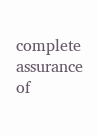complete assurance of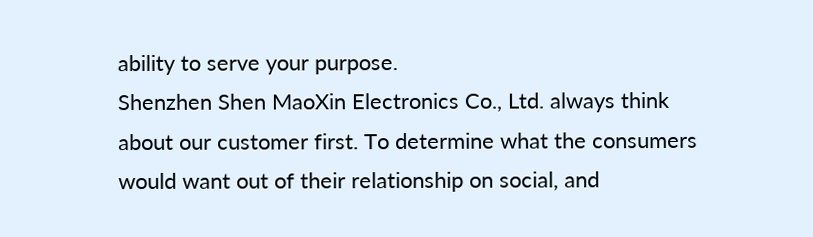ability to serve your purpose.
Shenzhen Shen MaoXin Electronics Co., Ltd. always think about our customer first. To determine what the consumers would want out of their relationship on social, and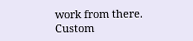work from there.
Custom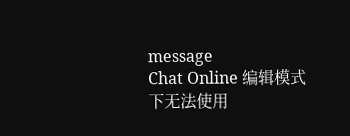message
Chat Online 编辑模式下无法使用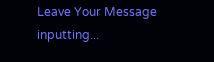Leave Your Message inputting...